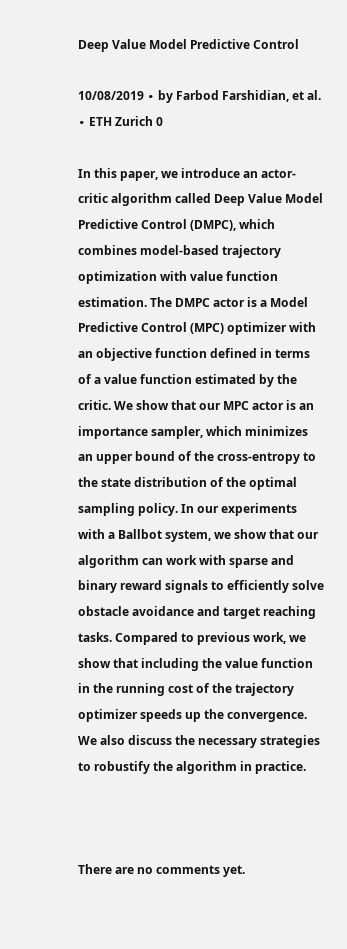Deep Value Model Predictive Control

10/08/2019 ∙ by Farbod Farshidian, et al. ∙ ETH Zurich 0

In this paper, we introduce an actor-critic algorithm called Deep Value Model Predictive Control (DMPC), which combines model-based trajectory optimization with value function estimation. The DMPC actor is a Model Predictive Control (MPC) optimizer with an objective function defined in terms of a value function estimated by the critic. We show that our MPC actor is an importance sampler, which minimizes an upper bound of the cross-entropy to the state distribution of the optimal sampling policy. In our experiments with a Ballbot system, we show that our algorithm can work with sparse and binary reward signals to efficiently solve obstacle avoidance and target reaching tasks. Compared to previous work, we show that including the value function in the running cost of the trajectory optimizer speeds up the convergence. We also discuss the necessary strategies to robustify the algorithm in practice.



There are no comments yet.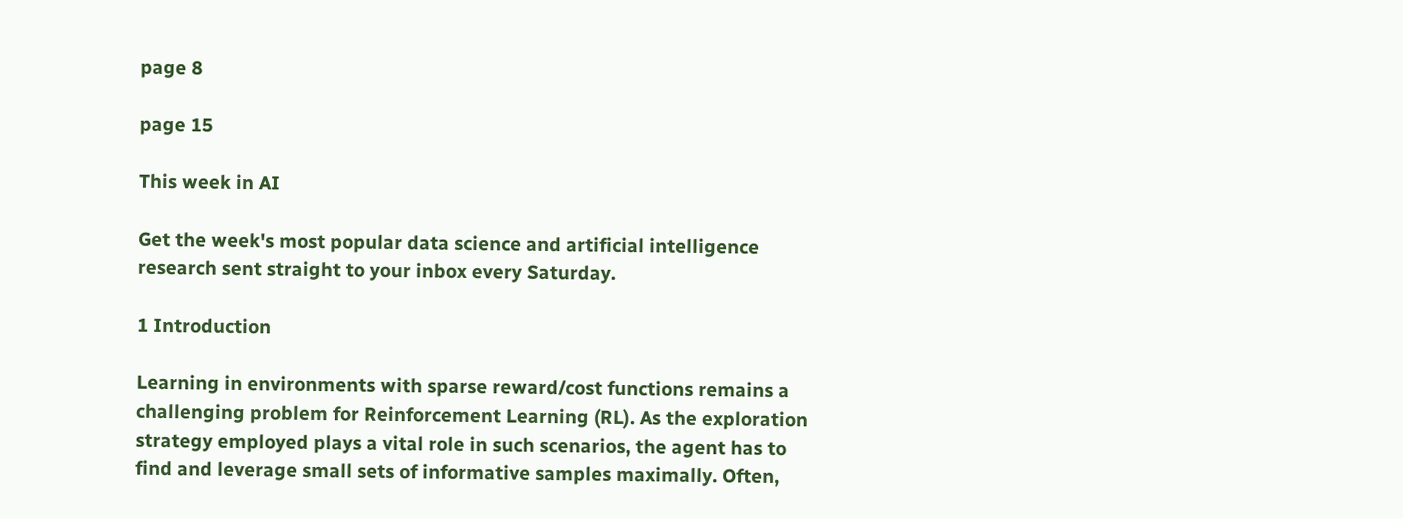page 8

page 15

This week in AI

Get the week's most popular data science and artificial intelligence research sent straight to your inbox every Saturday.

1 Introduction

Learning in environments with sparse reward/cost functions remains a challenging problem for Reinforcement Learning (RL). As the exploration strategy employed plays a vital role in such scenarios, the agent has to find and leverage small sets of informative samples maximally. Often,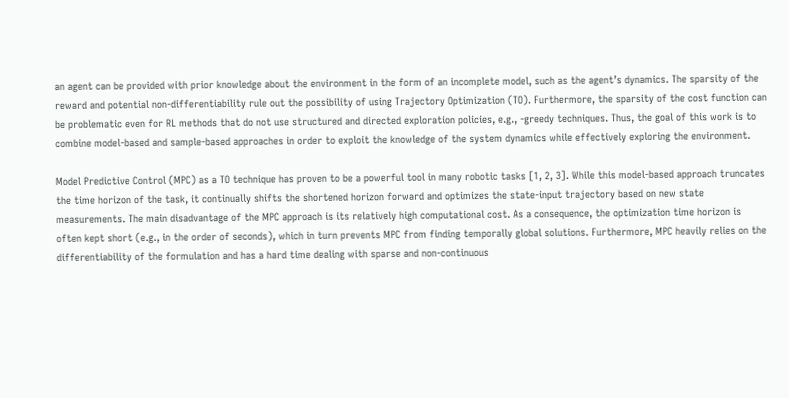an agent can be provided with prior knowledge about the environment in the form of an incomplete model, such as the agent’s dynamics. The sparsity of the reward and potential non-differentiability rule out the possibility of using Trajectory Optimization (TO). Furthermore, the sparsity of the cost function can be problematic even for RL methods that do not use structured and directed exploration policies, e.g., -greedy techniques. Thus, the goal of this work is to combine model-based and sample-based approaches in order to exploit the knowledge of the system dynamics while effectively exploring the environment.

Model Predictive Control (MPC) as a TO technique has proven to be a powerful tool in many robotic tasks [1, 2, 3]. While this model-based approach truncates the time horizon of the task, it continually shifts the shortened horizon forward and optimizes the state-input trajectory based on new state measurements. The main disadvantage of the MPC approach is its relatively high computational cost. As a consequence, the optimization time horizon is often kept short (e.g., in the order of seconds), which in turn prevents MPC from finding temporally global solutions. Furthermore, MPC heavily relies on the differentiability of the formulation and has a hard time dealing with sparse and non-continuous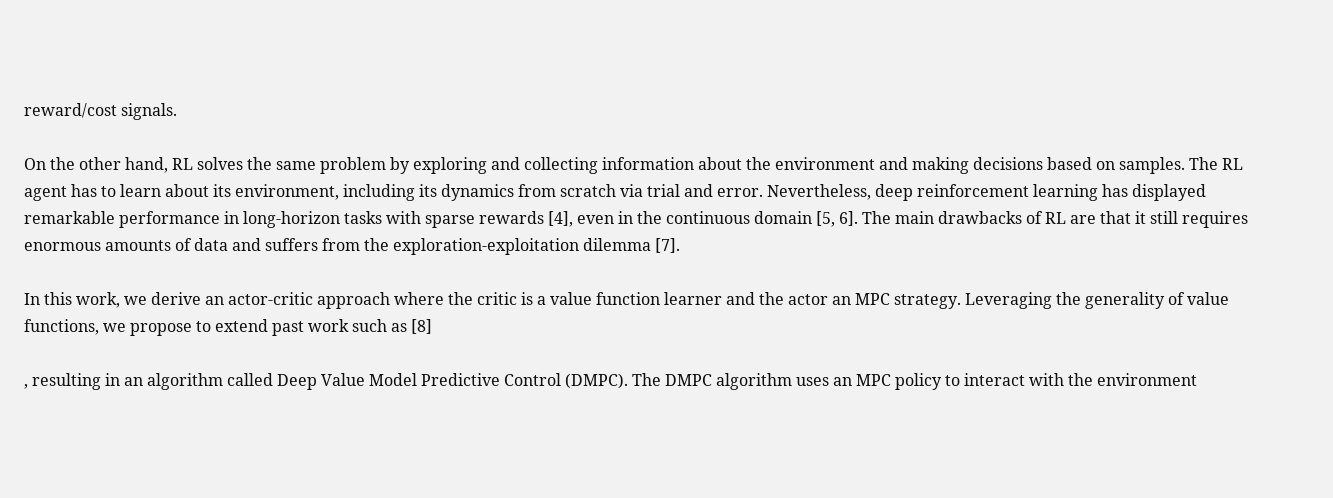reward/cost signals.

On the other hand, RL solves the same problem by exploring and collecting information about the environment and making decisions based on samples. The RL agent has to learn about its environment, including its dynamics from scratch via trial and error. Nevertheless, deep reinforcement learning has displayed remarkable performance in long-horizon tasks with sparse rewards [4], even in the continuous domain [5, 6]. The main drawbacks of RL are that it still requires enormous amounts of data and suffers from the exploration-exploitation dilemma [7].

In this work, we derive an actor-critic approach where the critic is a value function learner and the actor an MPC strategy. Leveraging the generality of value functions, we propose to extend past work such as [8]

, resulting in an algorithm called Deep Value Model Predictive Control (DMPC). The DMPC algorithm uses an MPC policy to interact with the environment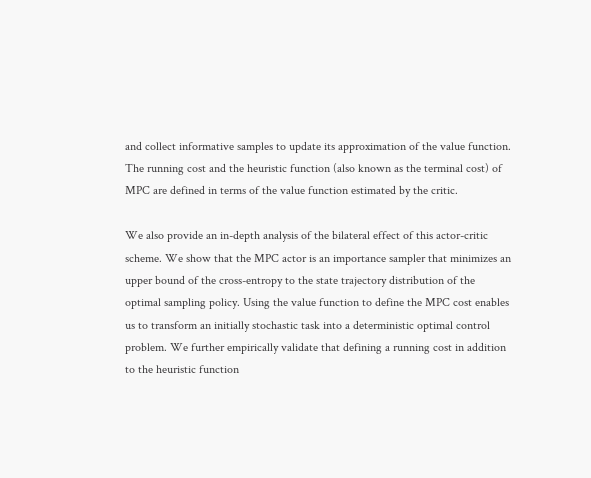and collect informative samples to update its approximation of the value function. The running cost and the heuristic function (also known as the terminal cost) of MPC are defined in terms of the value function estimated by the critic.

We also provide an in-depth analysis of the bilateral effect of this actor-critic scheme. We show that the MPC actor is an importance sampler that minimizes an upper bound of the cross-entropy to the state trajectory distribution of the optimal sampling policy. Using the value function to define the MPC cost enables us to transform an initially stochastic task into a deterministic optimal control problem. We further empirically validate that defining a running cost in addition to the heuristic function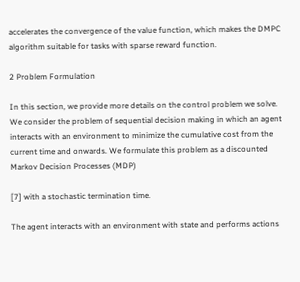accelerates the convergence of the value function, which makes the DMPC algorithm suitable for tasks with sparse reward function.

2 Problem Formulation

In this section, we provide more details on the control problem we solve. We consider the problem of sequential decision making in which an agent interacts with an environment to minimize the cumulative cost from the current time and onwards. We formulate this problem as a discounted Markov Decision Processes (MDP)

[7] with a stochastic termination time.

The agent interacts with an environment with state and performs actions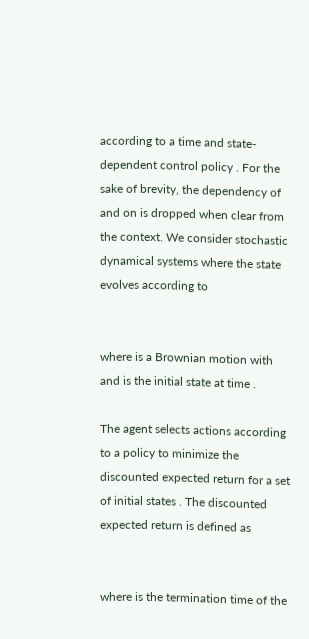according to a time and state-dependent control policy . For the sake of brevity, the dependency of and on is dropped when clear from the context. We consider stochastic dynamical systems where the state evolves according to


where is a Brownian motion with and is the initial state at time .

The agent selects actions according to a policy to minimize the discounted expected return for a set of initial states . The discounted expected return is defined as


where is the termination time of the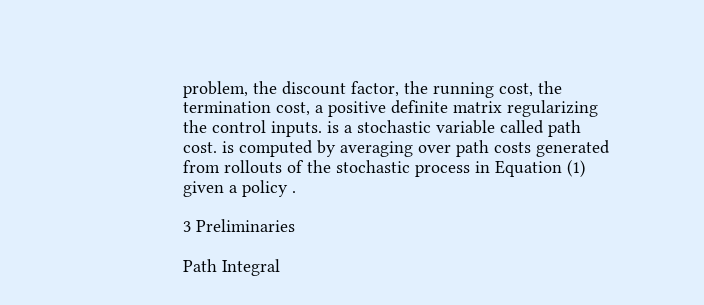problem, the discount factor, the running cost, the termination cost, a positive definite matrix regularizing the control inputs. is a stochastic variable called path cost. is computed by averaging over path costs generated from rollouts of the stochastic process in Equation (1) given a policy .

3 Preliminaries

Path Integral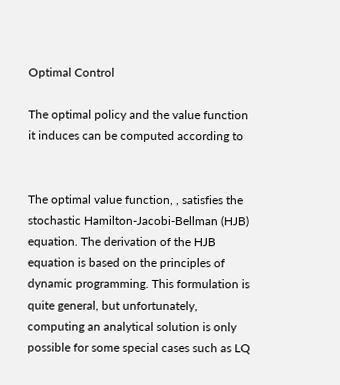Optimal Control

The optimal policy and the value function it induces can be computed according to


The optimal value function, , satisfies the stochastic Hamilton-Jacobi-Bellman (HJB) equation. The derivation of the HJB equation is based on the principles of dynamic programming. This formulation is quite general, but unfortunately, computing an analytical solution is only possible for some special cases such as LQ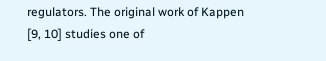regulators. The original work of Kappen [9, 10] studies one of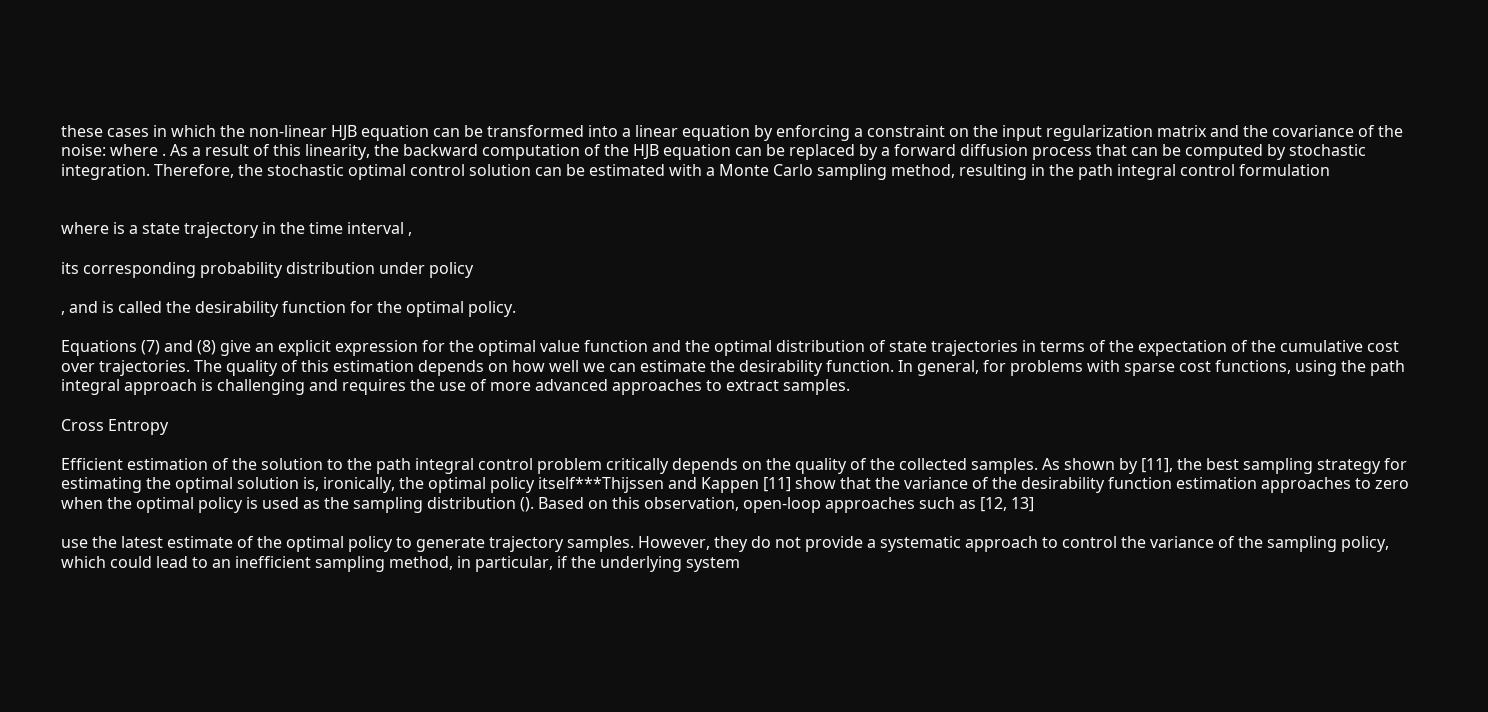these cases in which the non-linear HJB equation can be transformed into a linear equation by enforcing a constraint on the input regularization matrix and the covariance of the noise: where . As a result of this linearity, the backward computation of the HJB equation can be replaced by a forward diffusion process that can be computed by stochastic integration. Therefore, the stochastic optimal control solution can be estimated with a Monte Carlo sampling method, resulting in the path integral control formulation


where is a state trajectory in the time interval ,

its corresponding probability distribution under policy

, and is called the desirability function for the optimal policy.

Equations (7) and (8) give an explicit expression for the optimal value function and the optimal distribution of state trajectories in terms of the expectation of the cumulative cost over trajectories. The quality of this estimation depends on how well we can estimate the desirability function. In general, for problems with sparse cost functions, using the path integral approach is challenging and requires the use of more advanced approaches to extract samples.

Cross Entropy

Efficient estimation of the solution to the path integral control problem critically depends on the quality of the collected samples. As shown by [11], the best sampling strategy for estimating the optimal solution is, ironically, the optimal policy itself***Thijssen and Kappen [11] show that the variance of the desirability function estimation approaches to zero when the optimal policy is used as the sampling distribution (). Based on this observation, open-loop approaches such as [12, 13]

use the latest estimate of the optimal policy to generate trajectory samples. However, they do not provide a systematic approach to control the variance of the sampling policy, which could lead to an inefficient sampling method, in particular, if the underlying system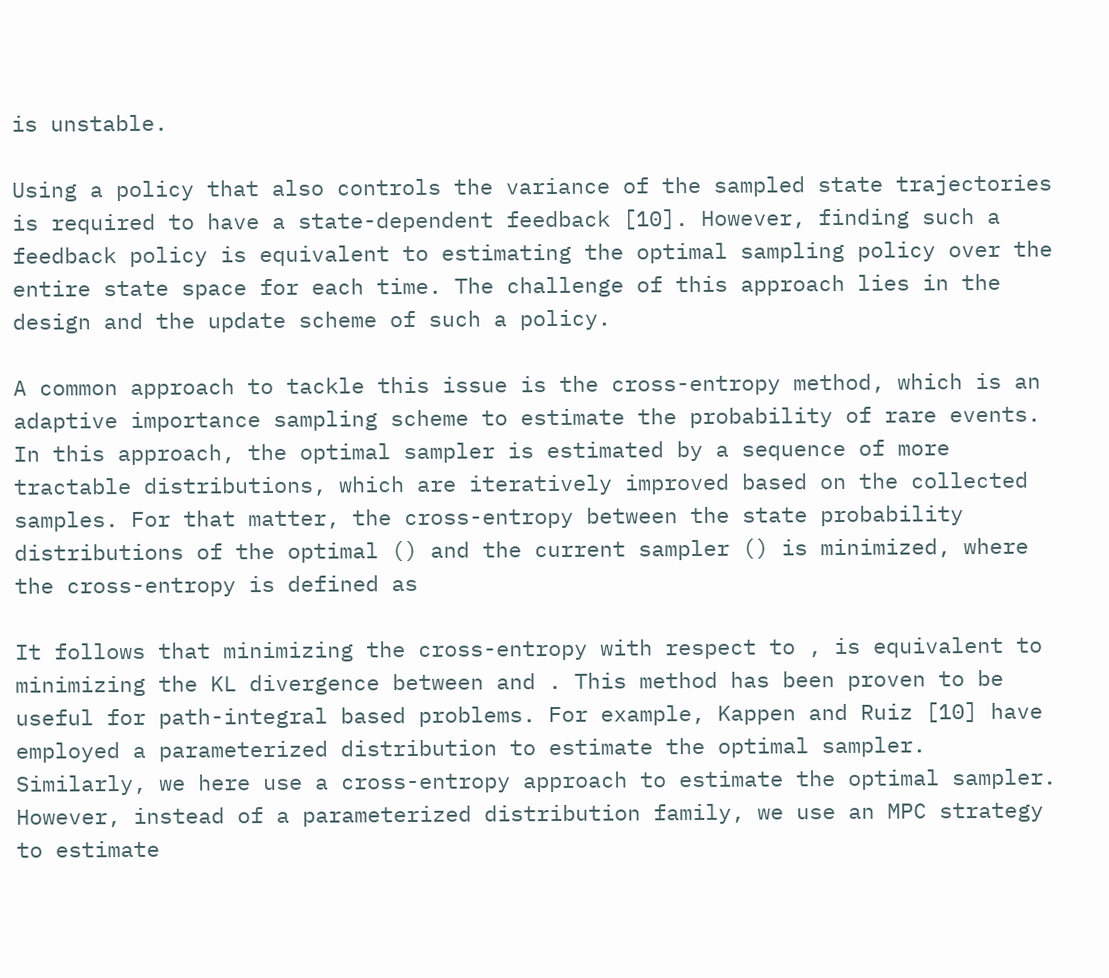is unstable.

Using a policy that also controls the variance of the sampled state trajectories is required to have a state-dependent feedback [10]. However, finding such a feedback policy is equivalent to estimating the optimal sampling policy over the entire state space for each time. The challenge of this approach lies in the design and the update scheme of such a policy.

A common approach to tackle this issue is the cross-entropy method, which is an adaptive importance sampling scheme to estimate the probability of rare events. In this approach, the optimal sampler is estimated by a sequence of more tractable distributions, which are iteratively improved based on the collected samples. For that matter, the cross-entropy between the state probability distributions of the optimal () and the current sampler () is minimized, where the cross-entropy is defined as

It follows that minimizing the cross-entropy with respect to , is equivalent to minimizing the KL divergence between and . This method has been proven to be useful for path-integral based problems. For example, Kappen and Ruiz [10] have employed a parameterized distribution to estimate the optimal sampler. Similarly, we here use a cross-entropy approach to estimate the optimal sampler. However, instead of a parameterized distribution family, we use an MPC strategy to estimate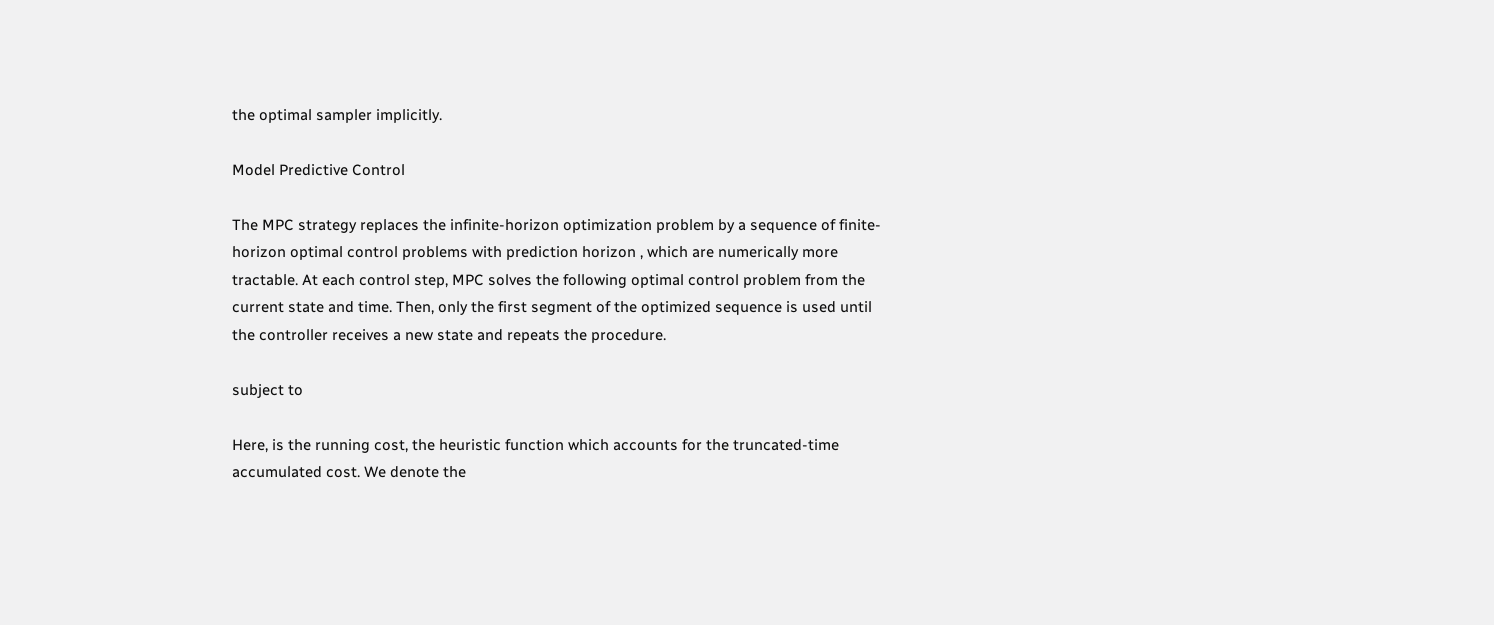the optimal sampler implicitly.

Model Predictive Control

The MPC strategy replaces the infinite-horizon optimization problem by a sequence of finite-horizon optimal control problems with prediction horizon , which are numerically more tractable. At each control step, MPC solves the following optimal control problem from the current state and time. Then, only the first segment of the optimized sequence is used until the controller receives a new state and repeats the procedure.

subject to

Here, is the running cost, the heuristic function which accounts for the truncated-time accumulated cost. We denote the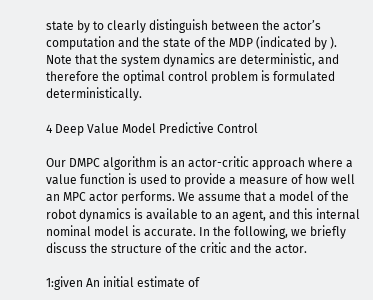state by to clearly distinguish between the actor’s computation and the state of the MDP (indicated by ). Note that the system dynamics are deterministic, and therefore the optimal control problem is formulated deterministically.

4 Deep Value Model Predictive Control

Our DMPC algorithm is an actor-critic approach where a value function is used to provide a measure of how well an MPC actor performs. We assume that a model of the robot dynamics is available to an agent, and this internal nominal model is accurate. In the following, we briefly discuss the structure of the critic and the actor.

1:given An initial estimate of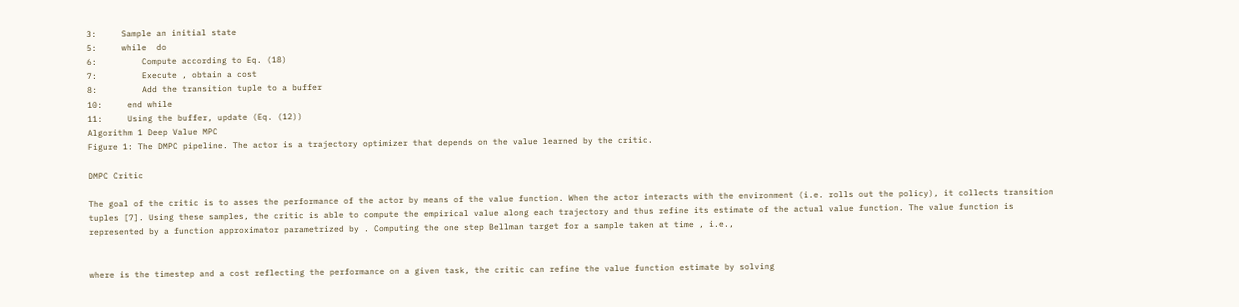3:     Sample an initial state
5:     while  do
6:         Compute according to Eq. (18)
7:         Execute , obtain a cost
8:         Add the transition tuple to a buffer
10:     end while
11:     Using the buffer, update (Eq. (12))
Algorithm 1 Deep Value MPC
Figure 1: The DMPC pipeline. The actor is a trajectory optimizer that depends on the value learned by the critic.

DMPC Critic

The goal of the critic is to asses the performance of the actor by means of the value function. When the actor interacts with the environment (i.e. rolls out the policy), it collects transition tuples [7]. Using these samples, the critic is able to compute the empirical value along each trajectory and thus refine its estimate of the actual value function. The value function is represented by a function approximator parametrized by . Computing the one step Bellman target for a sample taken at time , i.e.,


where is the timestep and a cost reflecting the performance on a given task, the critic can refine the value function estimate by solving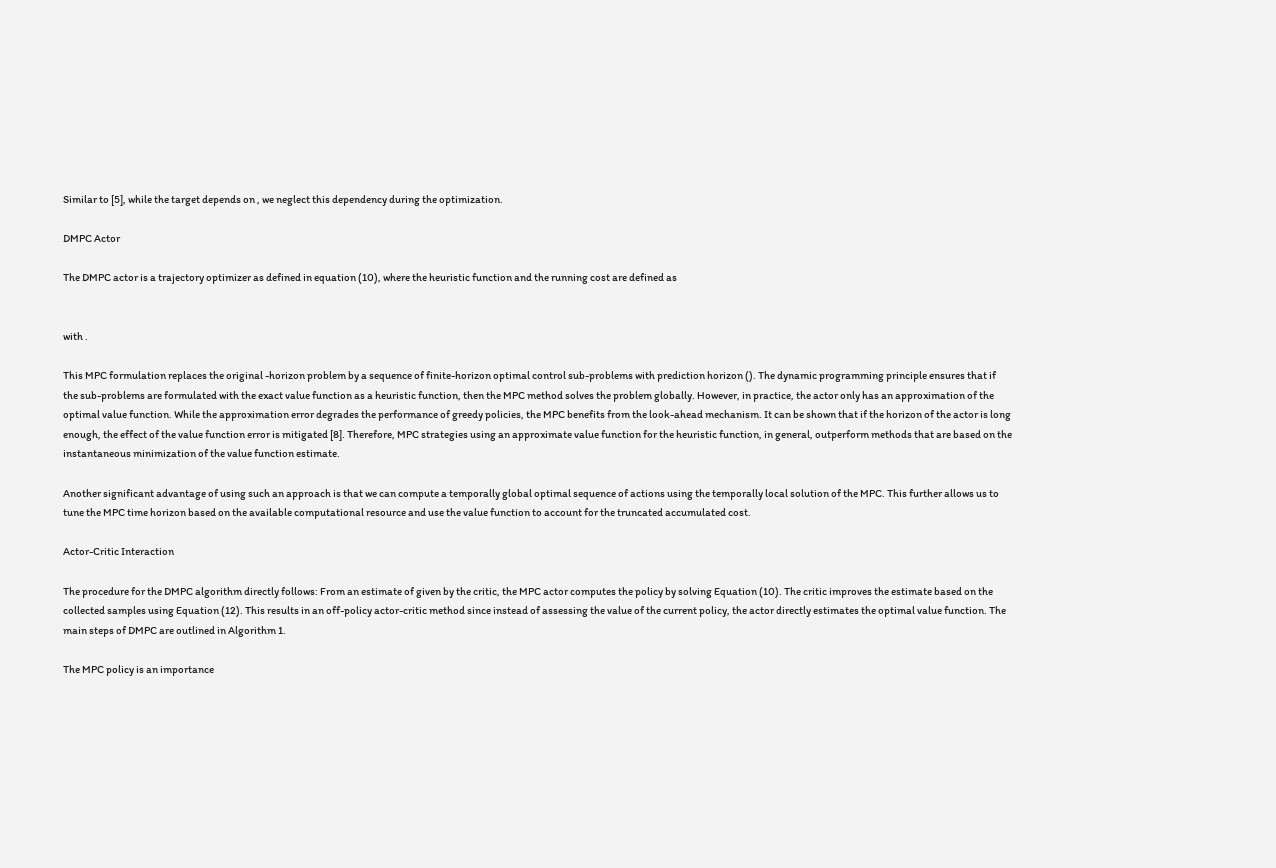Similar to [5], while the target depends on , we neglect this dependency during the optimization.

DMPC Actor

The DMPC actor is a trajectory optimizer as defined in equation (10), where the heuristic function and the running cost are defined as


with .

This MPC formulation replaces the original -horizon problem by a sequence of finite-horizon optimal control sub-problems with prediction horizon (). The dynamic programming principle ensures that if the sub-problems are formulated with the exact value function as a heuristic function, then the MPC method solves the problem globally. However, in practice, the actor only has an approximation of the optimal value function. While the approximation error degrades the performance of greedy policies, the MPC benefits from the look-ahead mechanism. It can be shown that if the horizon of the actor is long enough, the effect of the value function error is mitigated [8]. Therefore, MPC strategies using an approximate value function for the heuristic function, in general, outperform methods that are based on the instantaneous minimization of the value function estimate.

Another significant advantage of using such an approach is that we can compute a temporally global optimal sequence of actions using the temporally local solution of the MPC. This further allows us to tune the MPC time horizon based on the available computational resource and use the value function to account for the truncated accumulated cost.

Actor-Critic Interaction

The procedure for the DMPC algorithm directly follows: From an estimate of given by the critic, the MPC actor computes the policy by solving Equation (10). The critic improves the estimate based on the collected samples using Equation (12). This results in an off-policy actor-critic method since instead of assessing the value of the current policy, the actor directly estimates the optimal value function. The main steps of DMPC are outlined in Algorithm 1.

The MPC policy is an importance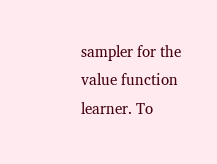sampler for the value function learner. To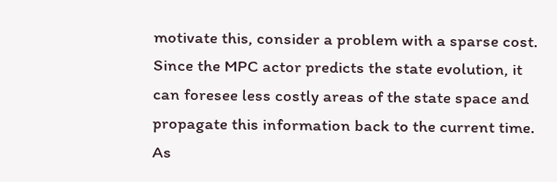motivate this, consider a problem with a sparse cost. Since the MPC actor predicts the state evolution, it can foresee less costly areas of the state space and propagate this information back to the current time. As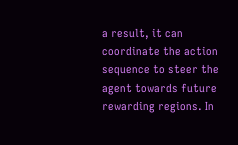a result, it can coordinate the action sequence to steer the agent towards future rewarding regions. In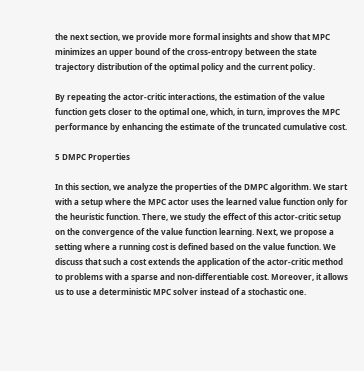the next section, we provide more formal insights and show that MPC minimizes an upper bound of the cross-entropy between the state trajectory distribution of the optimal policy and the current policy.

By repeating the actor-critic interactions, the estimation of the value function gets closer to the optimal one, which, in turn, improves the MPC performance by enhancing the estimate of the truncated cumulative cost.

5 DMPC Properties

In this section, we analyze the properties of the DMPC algorithm. We start with a setup where the MPC actor uses the learned value function only for the heuristic function. There, we study the effect of this actor-critic setup on the convergence of the value function learning. Next, we propose a setting where a running cost is defined based on the value function. We discuss that such a cost extends the application of the actor-critic method to problems with a sparse and non-differentiable cost. Moreover, it allows us to use a deterministic MPC solver instead of a stochastic one.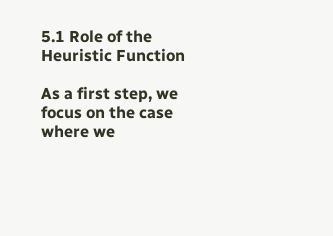5.1 Role of the Heuristic Function

As a first step, we focus on the case where we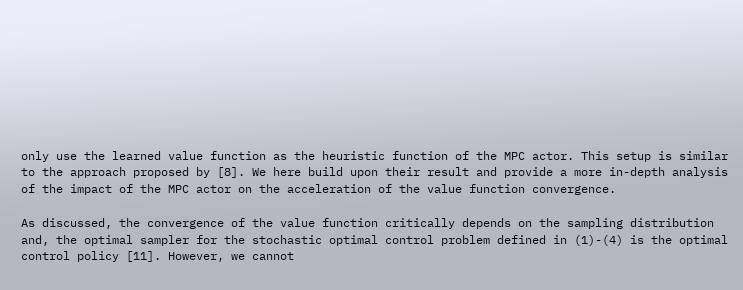only use the learned value function as the heuristic function of the MPC actor. This setup is similar to the approach proposed by [8]. We here build upon their result and provide a more in-depth analysis of the impact of the MPC actor on the acceleration of the value function convergence.

As discussed, the convergence of the value function critically depends on the sampling distribution and, the optimal sampler for the stochastic optimal control problem defined in (1)-(4) is the optimal control policy [11]. However, we cannot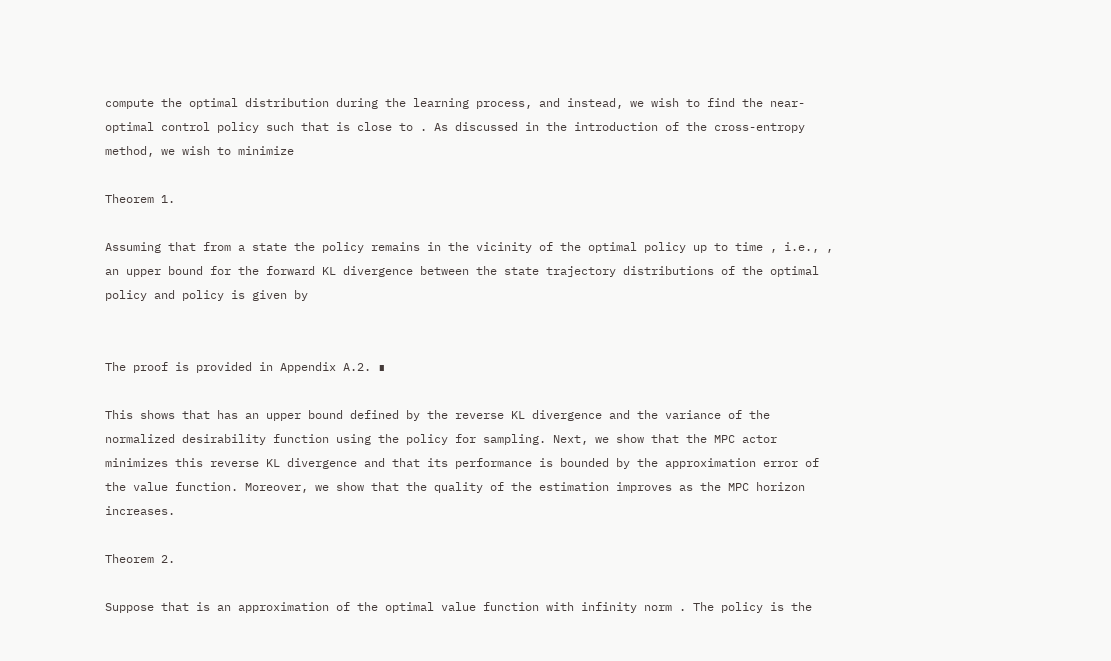compute the optimal distribution during the learning process, and instead, we wish to find the near-optimal control policy such that is close to . As discussed in the introduction of the cross-entropy method, we wish to minimize

Theorem 1.

Assuming that from a state the policy remains in the vicinity of the optimal policy up to time , i.e., , an upper bound for the forward KL divergence between the state trajectory distributions of the optimal policy and policy is given by


The proof is provided in Appendix A.2. ∎

This shows that has an upper bound defined by the reverse KL divergence and the variance of the normalized desirability function using the policy for sampling. Next, we show that the MPC actor minimizes this reverse KL divergence and that its performance is bounded by the approximation error of the value function. Moreover, we show that the quality of the estimation improves as the MPC horizon increases.

Theorem 2.

Suppose that is an approximation of the optimal value function with infinity norm . The policy is the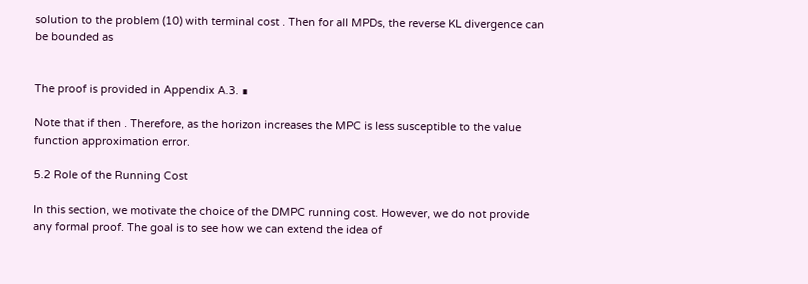solution to the problem (10) with terminal cost . Then for all MPDs, the reverse KL divergence can be bounded as


The proof is provided in Appendix A.3. ∎

Note that if then . Therefore, as the horizon increases the MPC is less susceptible to the value function approximation error.

5.2 Role of the Running Cost

In this section, we motivate the choice of the DMPC running cost. However, we do not provide any formal proof. The goal is to see how we can extend the idea of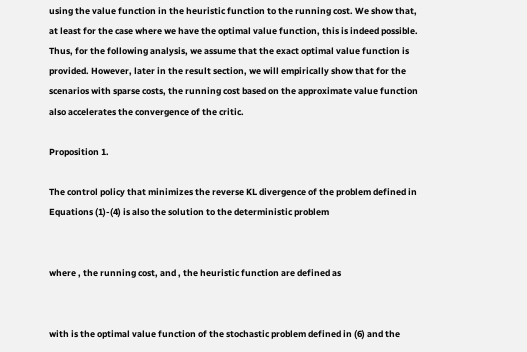using the value function in the heuristic function to the running cost. We show that, at least for the case where we have the optimal value function, this is indeed possible. Thus, for the following analysis, we assume that the exact optimal value function is provided. However, later in the result section, we will empirically show that for the scenarios with sparse costs, the running cost based on the approximate value function also accelerates the convergence of the critic.

Proposition 1.

The control policy that minimizes the reverse KL divergence of the problem defined in Equations (1)-(4) is also the solution to the deterministic problem


where , the running cost, and , the heuristic function are defined as


with is the optimal value function of the stochastic problem defined in (6) and the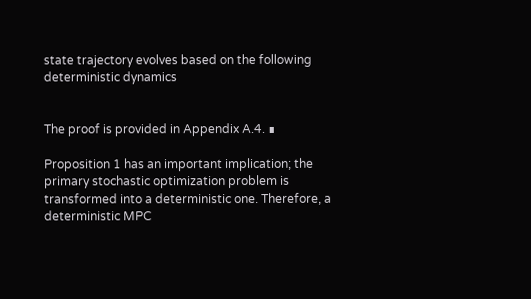state trajectory evolves based on the following deterministic dynamics


The proof is provided in Appendix A.4. ∎

Proposition 1 has an important implication; the primary stochastic optimization problem is transformed into a deterministic one. Therefore, a deterministic MPC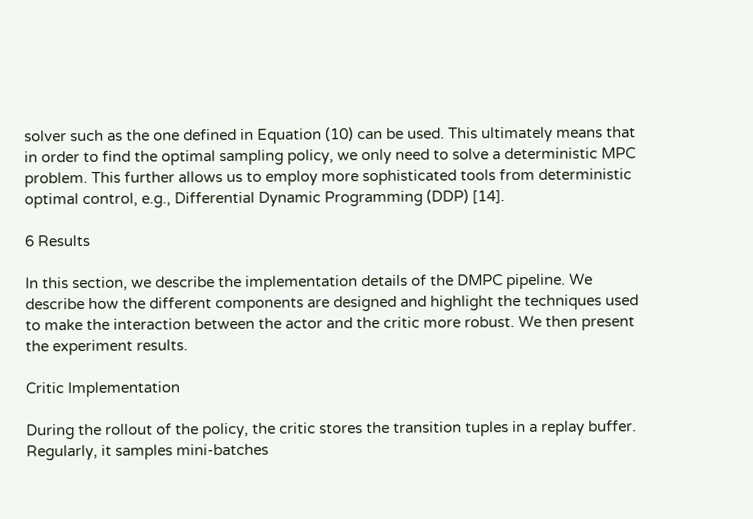solver such as the one defined in Equation (10) can be used. This ultimately means that in order to find the optimal sampling policy, we only need to solve a deterministic MPC problem. This further allows us to employ more sophisticated tools from deterministic optimal control, e.g., Differential Dynamic Programming (DDP) [14].

6 Results

In this section, we describe the implementation details of the DMPC pipeline. We describe how the different components are designed and highlight the techniques used to make the interaction between the actor and the critic more robust. We then present the experiment results.

Critic Implementation

During the rollout of the policy, the critic stores the transition tuples in a replay buffer. Regularly, it samples mini-batches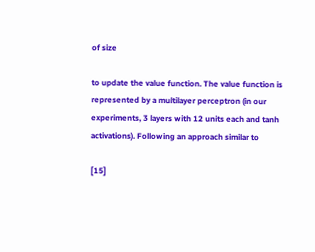of size

to update the value function. The value function is represented by a multilayer perceptron (in our experiments, 3 layers with 12 units each and tanh activations). Following an approach similar to

[15]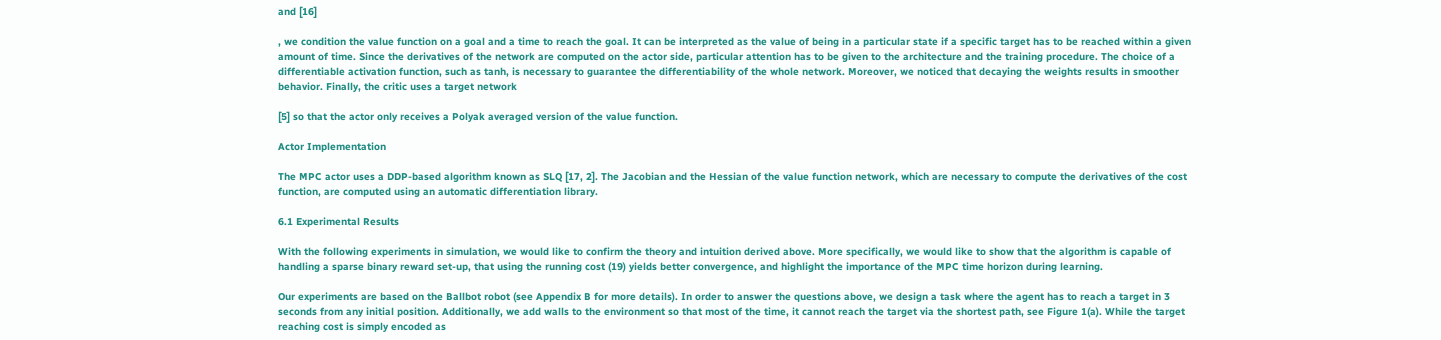and [16]

, we condition the value function on a goal and a time to reach the goal. It can be interpreted as the value of being in a particular state if a specific target has to be reached within a given amount of time. Since the derivatives of the network are computed on the actor side, particular attention has to be given to the architecture and the training procedure. The choice of a differentiable activation function, such as tanh, is necessary to guarantee the differentiability of the whole network. Moreover, we noticed that decaying the weights results in smoother behavior. Finally, the critic uses a target network

[5] so that the actor only receives a Polyak averaged version of the value function.

Actor Implementation

The MPC actor uses a DDP-based algorithm known as SLQ [17, 2]. The Jacobian and the Hessian of the value function network, which are necessary to compute the derivatives of the cost function, are computed using an automatic differentiation library.

6.1 Experimental Results

With the following experiments in simulation, we would like to confirm the theory and intuition derived above. More specifically, we would like to show that the algorithm is capable of handling a sparse binary reward set-up, that using the running cost (19) yields better convergence, and highlight the importance of the MPC time horizon during learning.

Our experiments are based on the Ballbot robot (see Appendix B for more details). In order to answer the questions above, we design a task where the agent has to reach a target in 3 seconds from any initial position. Additionally, we add walls to the environment so that most of the time, it cannot reach the target via the shortest path, see Figure 1(a). While the target reaching cost is simply encoded as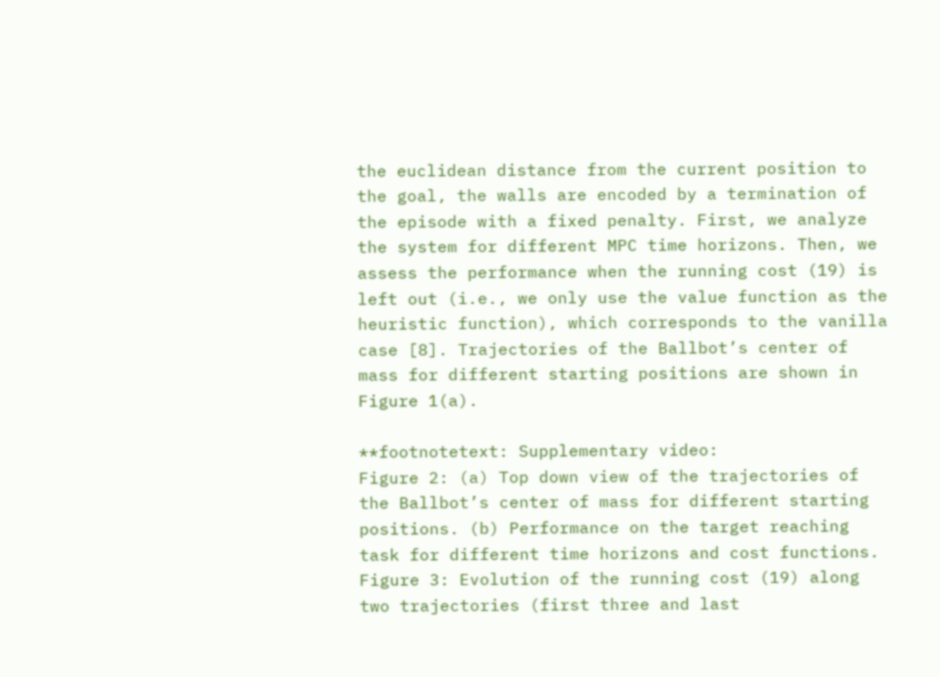the euclidean distance from the current position to the goal, the walls are encoded by a termination of the episode with a fixed penalty. First, we analyze the system for different MPC time horizons. Then, we assess the performance when the running cost (19) is left out (i.e., we only use the value function as the heuristic function), which corresponds to the vanilla case [8]. Trajectories of the Ballbot’s center of mass for different starting positions are shown in Figure 1(a).

**footnotetext: Supplementary video:
Figure 2: (a) Top down view of the trajectories of the Ballbot’s center of mass for different starting positions. (b) Performance on the target reaching task for different time horizons and cost functions.
Figure 3: Evolution of the running cost (19) along two trajectories (first three and last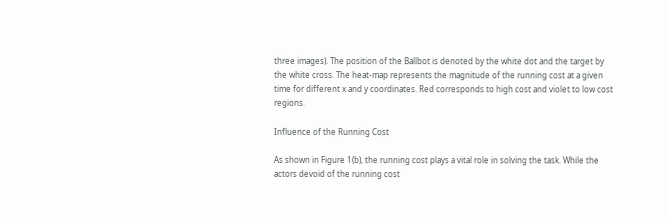three images). The position of the Ballbot is denoted by the white dot and the target by the white cross. The heat-map represents the magnitude of the running cost at a given time for different x and y coordinates. Red corresponds to high cost and violet to low cost regions.

Influence of the Running Cost

As shown in Figure 1(b), the running cost plays a vital role in solving the task. While the actors devoid of the running cost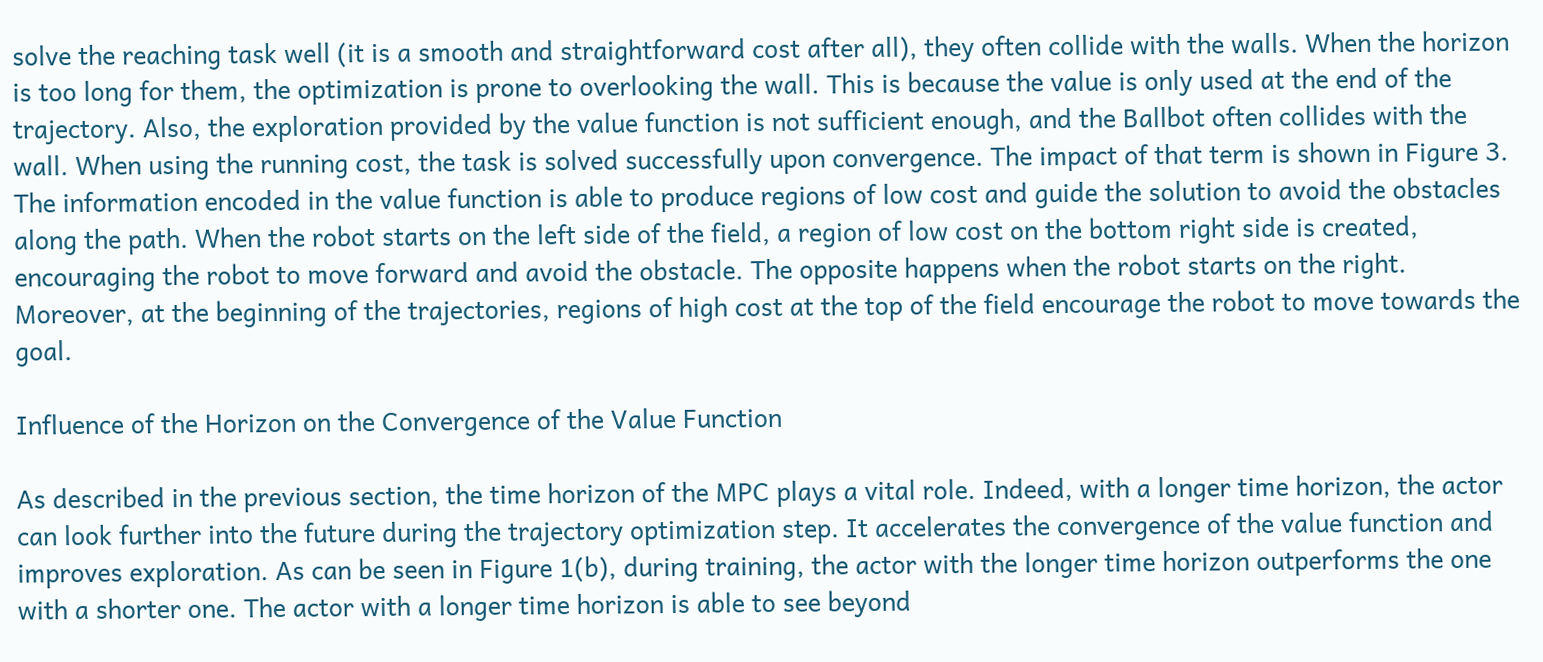solve the reaching task well (it is a smooth and straightforward cost after all), they often collide with the walls. When the horizon is too long for them, the optimization is prone to overlooking the wall. This is because the value is only used at the end of the trajectory. Also, the exploration provided by the value function is not sufficient enough, and the Ballbot often collides with the wall. When using the running cost, the task is solved successfully upon convergence. The impact of that term is shown in Figure 3. The information encoded in the value function is able to produce regions of low cost and guide the solution to avoid the obstacles along the path. When the robot starts on the left side of the field, a region of low cost on the bottom right side is created, encouraging the robot to move forward and avoid the obstacle. The opposite happens when the robot starts on the right. Moreover, at the beginning of the trajectories, regions of high cost at the top of the field encourage the robot to move towards the goal.

Influence of the Horizon on the Convergence of the Value Function

As described in the previous section, the time horizon of the MPC plays a vital role. Indeed, with a longer time horizon, the actor can look further into the future during the trajectory optimization step. It accelerates the convergence of the value function and improves exploration. As can be seen in Figure 1(b), during training, the actor with the longer time horizon outperforms the one with a shorter one. The actor with a longer time horizon is able to see beyond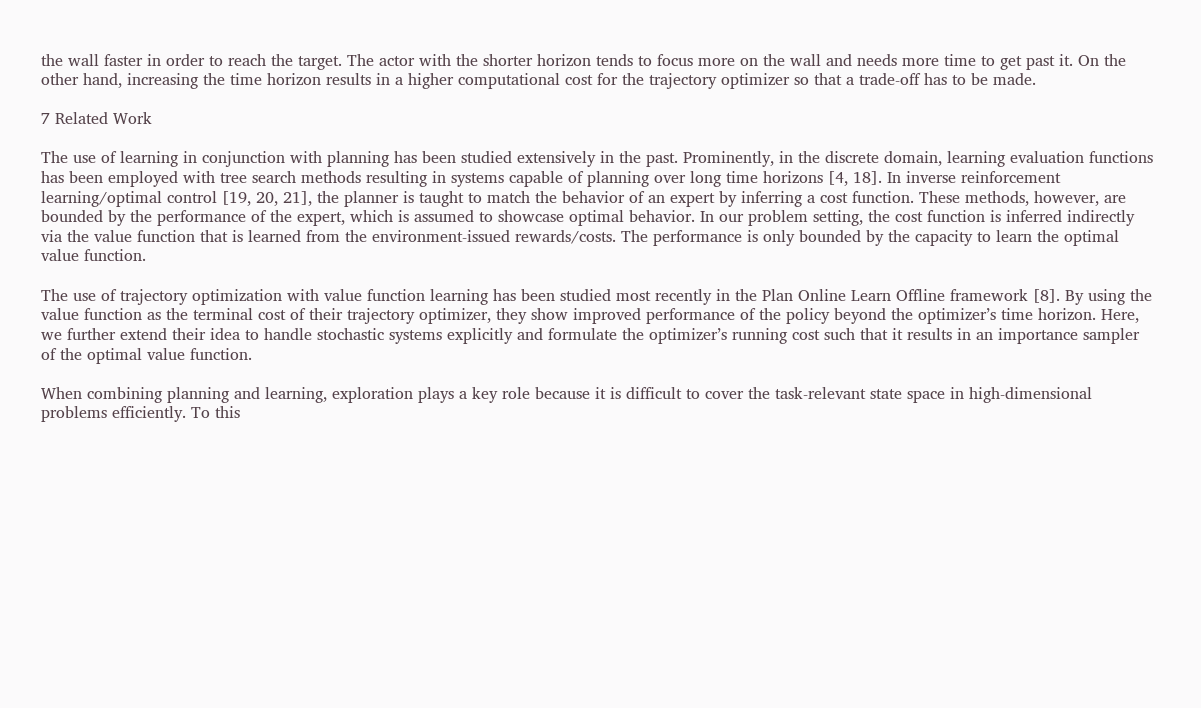the wall faster in order to reach the target. The actor with the shorter horizon tends to focus more on the wall and needs more time to get past it. On the other hand, increasing the time horizon results in a higher computational cost for the trajectory optimizer so that a trade-off has to be made.

7 Related Work

The use of learning in conjunction with planning has been studied extensively in the past. Prominently, in the discrete domain, learning evaluation functions has been employed with tree search methods resulting in systems capable of planning over long time horizons [4, 18]. In inverse reinforcement learning/optimal control [19, 20, 21], the planner is taught to match the behavior of an expert by inferring a cost function. These methods, however, are bounded by the performance of the expert, which is assumed to showcase optimal behavior. In our problem setting, the cost function is inferred indirectly via the value function that is learned from the environment-issued rewards/costs. The performance is only bounded by the capacity to learn the optimal value function.

The use of trajectory optimization with value function learning has been studied most recently in the Plan Online Learn Offline framework [8]. By using the value function as the terminal cost of their trajectory optimizer, they show improved performance of the policy beyond the optimizer’s time horizon. Here, we further extend their idea to handle stochastic systems explicitly and formulate the optimizer’s running cost such that it results in an importance sampler of the optimal value function.

When combining planning and learning, exploration plays a key role because it is difficult to cover the task-relevant state space in high-dimensional problems efficiently. To this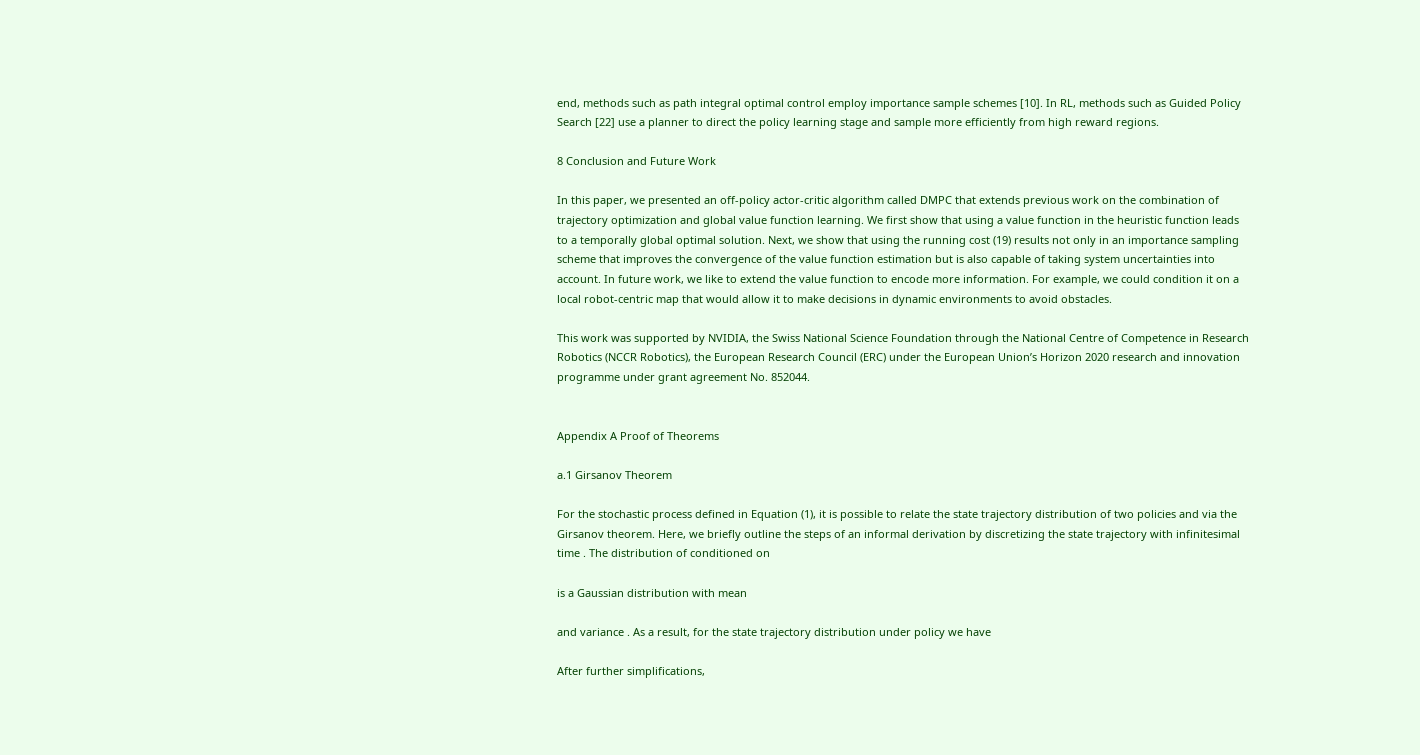end, methods such as path integral optimal control employ importance sample schemes [10]. In RL, methods such as Guided Policy Search [22] use a planner to direct the policy learning stage and sample more efficiently from high reward regions.

8 Conclusion and Future Work

In this paper, we presented an off-policy actor-critic algorithm called DMPC that extends previous work on the combination of trajectory optimization and global value function learning. We first show that using a value function in the heuristic function leads to a temporally global optimal solution. Next, we show that using the running cost (19) results not only in an importance sampling scheme that improves the convergence of the value function estimation but is also capable of taking system uncertainties into account. In future work, we like to extend the value function to encode more information. For example, we could condition it on a local robot-centric map that would allow it to make decisions in dynamic environments to avoid obstacles.

This work was supported by NVIDIA, the Swiss National Science Foundation through the National Centre of Competence in Research Robotics (NCCR Robotics), the European Research Council (ERC) under the European Union’s Horizon 2020 research and innovation programme under grant agreement No. 852044.


Appendix A Proof of Theorems

a.1 Girsanov Theorem

For the stochastic process defined in Equation (1), it is possible to relate the state trajectory distribution of two policies and via the Girsanov theorem. Here, we briefly outline the steps of an informal derivation by discretizing the state trajectory with infinitesimal time . The distribution of conditioned on

is a Gaussian distribution with mean

and variance . As a result, for the state trajectory distribution under policy we have

After further simplifications,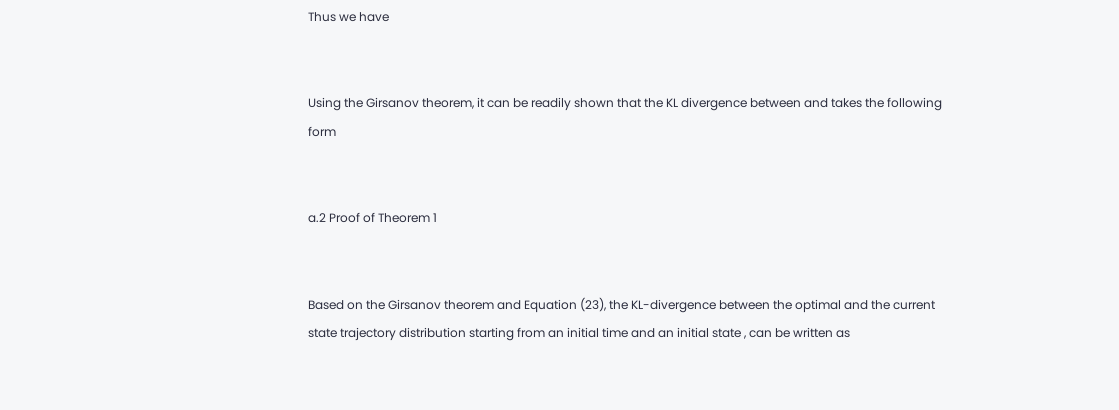Thus we have


Using the Girsanov theorem, it can be readily shown that the KL divergence between and takes the following form


a.2 Proof of Theorem 1


Based on the Girsanov theorem and Equation (23), the KL-divergence between the optimal and the current state trajectory distribution starting from an initial time and an initial state , can be written as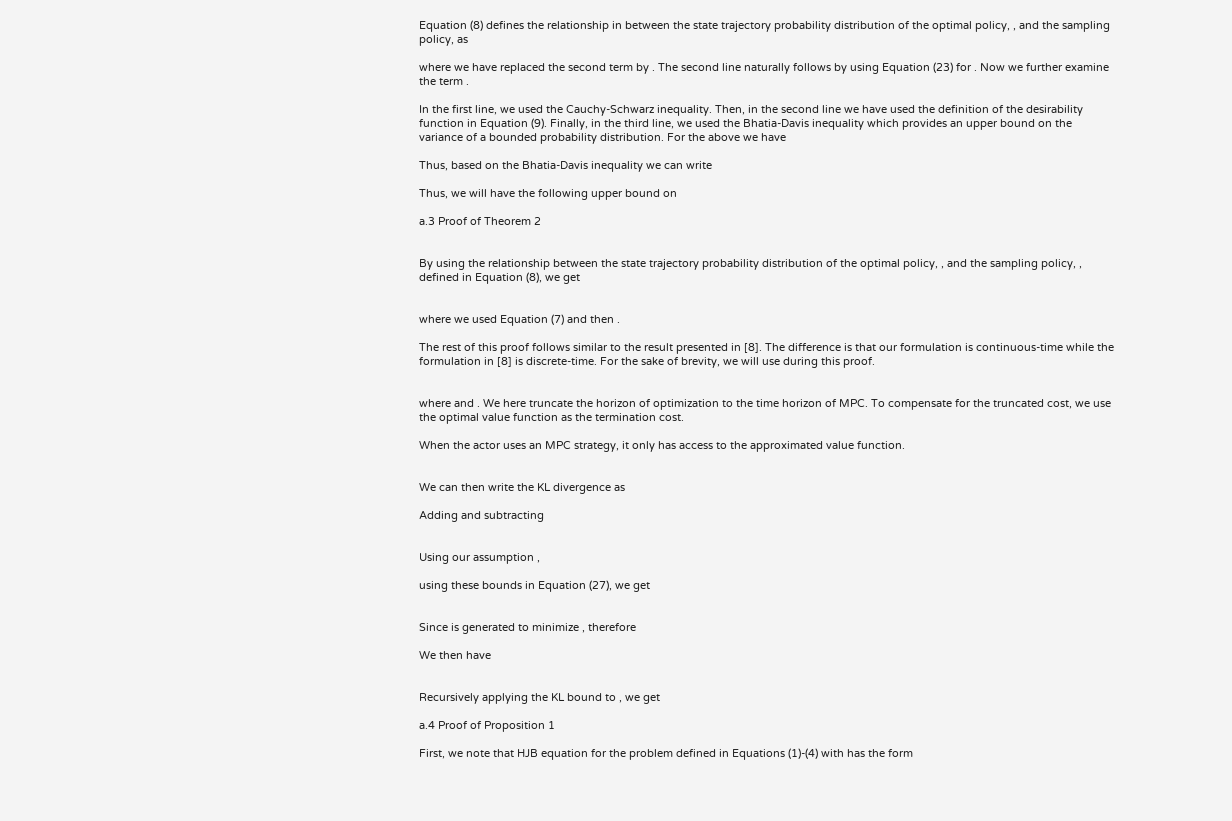Equation (8) defines the relationship in between the state trajectory probability distribution of the optimal policy, , and the sampling policy, as

where we have replaced the second term by . The second line naturally follows by using Equation (23) for . Now we further examine the term .

In the first line, we used the Cauchy-Schwarz inequality. Then, in the second line we have used the definition of the desirability function in Equation (9). Finally, in the third line, we used the Bhatia-Davis inequality which provides an upper bound on the variance of a bounded probability distribution. For the above we have

Thus, based on the Bhatia-Davis inequality we can write

Thus, we will have the following upper bound on

a.3 Proof of Theorem 2


By using the relationship between the state trajectory probability distribution of the optimal policy, , and the sampling policy, , defined in Equation (8), we get


where we used Equation (7) and then .

The rest of this proof follows similar to the result presented in [8]. The difference is that our formulation is continuous-time while the formulation in [8] is discrete-time. For the sake of brevity, we will use during this proof.


where and . We here truncate the horizon of optimization to the time horizon of MPC. To compensate for the truncated cost, we use the optimal value function as the termination cost.

When the actor uses an MPC strategy, it only has access to the approximated value function.


We can then write the KL divergence as

Adding and subtracting


Using our assumption ,

using these bounds in Equation (27), we get


Since is generated to minimize , therefore

We then have


Recursively applying the KL bound to , we get

a.4 Proof of Proposition 1

First, we note that HJB equation for the problem defined in Equations (1)-(4) with has the form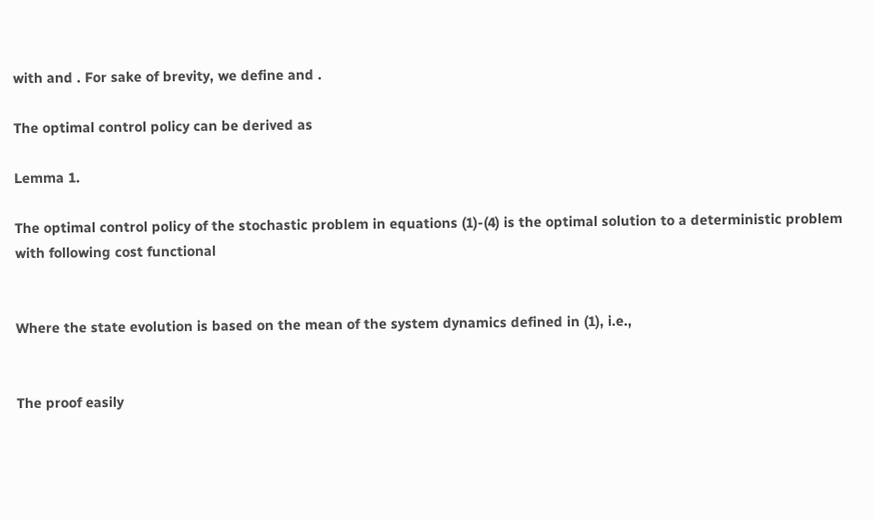with and . For sake of brevity, we define and .

The optimal control policy can be derived as

Lemma 1.

The optimal control policy of the stochastic problem in equations (1)-(4) is the optimal solution to a deterministic problem with following cost functional


Where the state evolution is based on the mean of the system dynamics defined in (1), i.e.,


The proof easily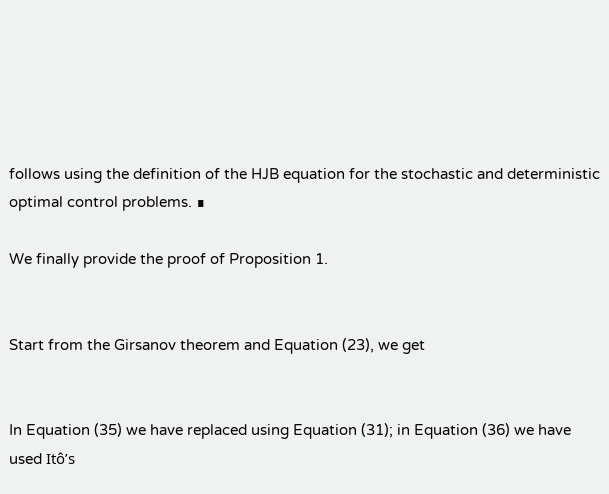follows using the definition of the HJB equation for the stochastic and deterministic optimal control problems. ∎

We finally provide the proof of Proposition 1.


Start from the Girsanov theorem and Equation (23), we get


In Equation (35) we have replaced using Equation (31); in Equation (36) we have used Itô’s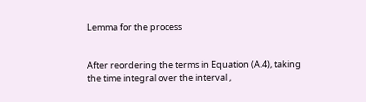Lemma for the process


After reordering the terms in Equation (A.4), taking the time integral over the interval ,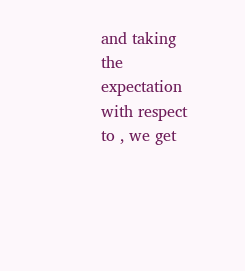and taking the expectation with respect to , we get